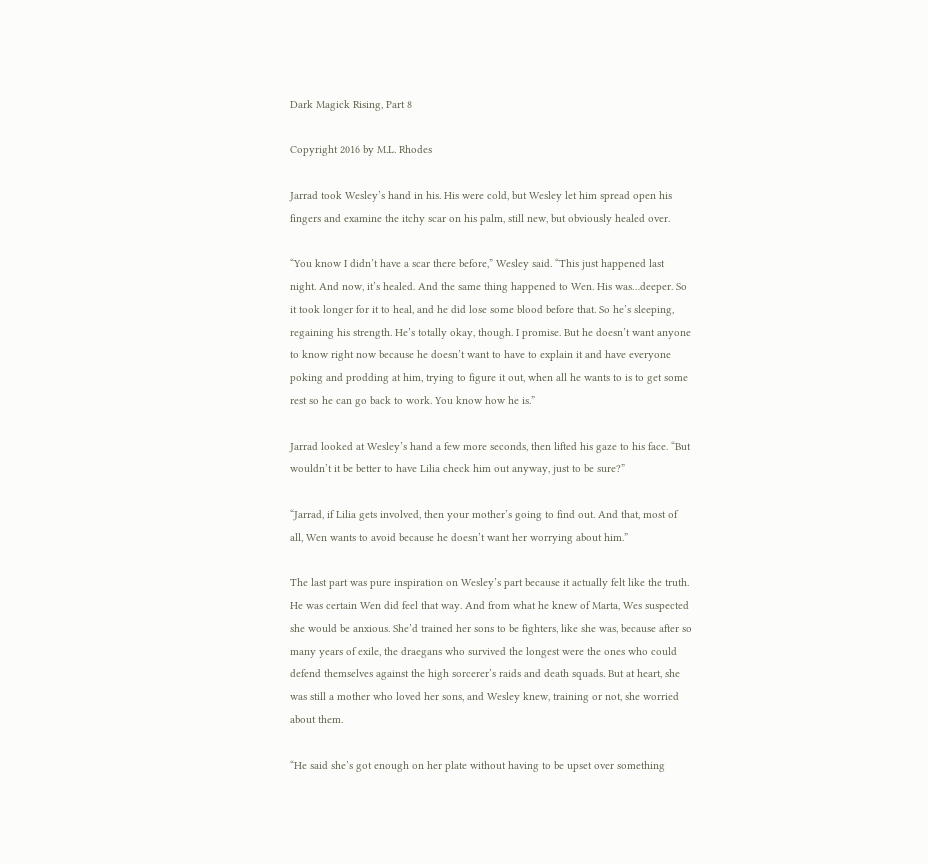Dark Magick Rising, Part 8

Copyright 2016 by M.L. Rhodes

Jarrad took Wesley’s hand in his. His were cold, but Wesley let him spread open his fingers and examine the itchy scar on his palm, still new, but obviously healed over.

“You know I didn’t have a scar there before,” Wesley said. “This just happened last night. And now, it’s healed. And the same thing happened to Wen. His was…deeper. So it took longer for it to heal, and he did lose some blood before that. So he’s sleeping, regaining his strength. He’s totally okay, though. I promise. But he doesn’t want anyone to know right now because he doesn’t want to have to explain it and have everyone poking and prodding at him, trying to figure it out, when all he wants to is to get some rest so he can go back to work. You know how he is.”

Jarrad looked at Wesley’s hand a few more seconds, then lifted his gaze to his face. “But wouldn’t it be better to have Lilia check him out anyway, just to be sure?”

“Jarrad, if Lilia gets involved, then your mother’s going to find out. And that, most of all, Wen wants to avoid because he doesn’t want her worrying about him.”

The last part was pure inspiration on Wesley’s part because it actually felt like the truth. He was certain Wen did feel that way. And from what he knew of Marta, Wes suspected she would be anxious. She’d trained her sons to be fighters, like she was, because after so many years of exile, the draegans who survived the longest were the ones who could defend themselves against the high sorcerer’s raids and death squads. But at heart, she was still a mother who loved her sons, and Wesley knew, training or not, she worried about them.

“He said she’s got enough on her plate without having to be upset over something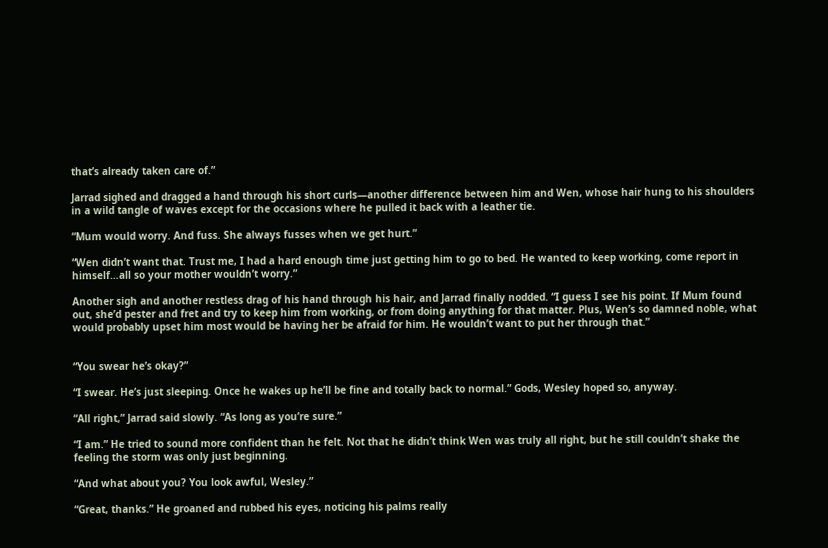that’s already taken care of.”

Jarrad sighed and dragged a hand through his short curls—another difference between him and Wen, whose hair hung to his shoulders in a wild tangle of waves except for the occasions where he pulled it back with a leather tie.

“Mum would worry. And fuss. She always fusses when we get hurt.”

“Wen didn’t want that. Trust me, I had a hard enough time just getting him to go to bed. He wanted to keep working, come report in himself…all so your mother wouldn’t worry.”

Another sigh and another restless drag of his hand through his hair, and Jarrad finally nodded. “I guess I see his point. If Mum found out, she’d pester and fret and try to keep him from working, or from doing anything for that matter. Plus, Wen’s so damned noble, what would probably upset him most would be having her be afraid for him. He wouldn’t want to put her through that.”


“You swear he’s okay?”

“I swear. He’s just sleeping. Once he wakes up he’ll be fine and totally back to normal.” Gods, Wesley hoped so, anyway.

“All right,” Jarrad said slowly. “As long as you’re sure.”

“I am.” He tried to sound more confident than he felt. Not that he didn’t think Wen was truly all right, but he still couldn’t shake the feeling the storm was only just beginning.

“And what about you? You look awful, Wesley.”

“Great, thanks.” He groaned and rubbed his eyes, noticing his palms really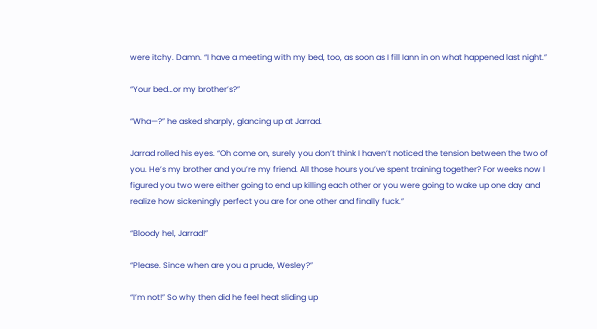were itchy. Damn. “I have a meeting with my bed, too, as soon as I fill Iann in on what happened last night.”

“Your bed…or my brother’s?”

“Wha—?” he asked sharply, glancing up at Jarrad.

Jarrad rolled his eyes. “Oh come on, surely you don’t think I haven’t noticed the tension between the two of you. He’s my brother and you’re my friend. All those hours you’ve spent training together? For weeks now I figured you two were either going to end up killing each other or you were going to wake up one day and realize how sickeningly perfect you are for one other and finally fuck.”

“Bloody hel, Jarrad!”

“Please. Since when are you a prude, Wesley?”

“I’m not!” So why then did he feel heat sliding up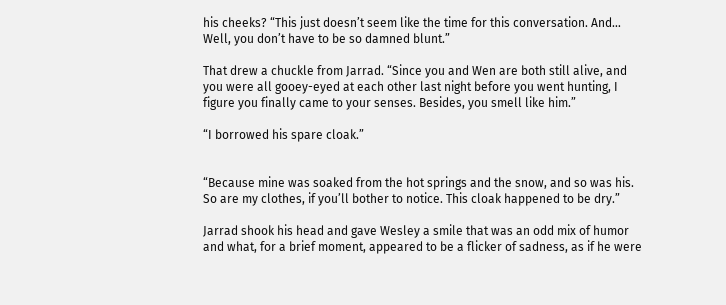his cheeks? “This just doesn’t seem like the time for this conversation. And… Well, you don’t have to be so damned blunt.”

That drew a chuckle from Jarrad. “Since you and Wen are both still alive, and you were all gooey-eyed at each other last night before you went hunting, I figure you finally came to your senses. Besides, you smell like him.”

“I borrowed his spare cloak.”


“Because mine was soaked from the hot springs and the snow, and so was his. So are my clothes, if you’ll bother to notice. This cloak happened to be dry.”

Jarrad shook his head and gave Wesley a smile that was an odd mix of humor and what, for a brief moment, appeared to be a flicker of sadness, as if he were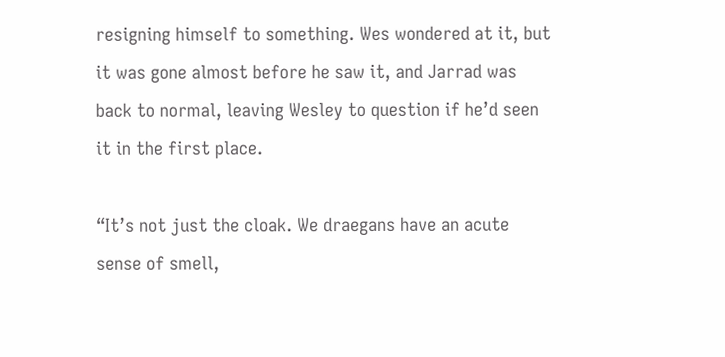resigning himself to something. Wes wondered at it, but it was gone almost before he saw it, and Jarrad was back to normal, leaving Wesley to question if he’d seen it in the first place.

“It’s not just the cloak. We draegans have an acute sense of smell,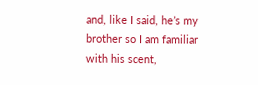and, like I said, he’s my brother so I am familiar with his scent,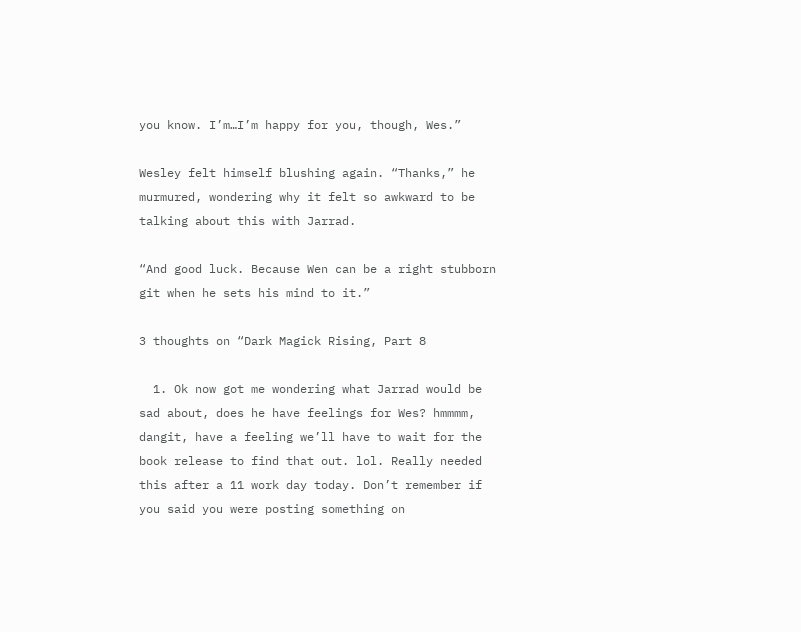you know. I’m…I’m happy for you, though, Wes.”

Wesley felt himself blushing again. “Thanks,” he murmured, wondering why it felt so awkward to be talking about this with Jarrad.

“And good luck. Because Wen can be a right stubborn git when he sets his mind to it.”

3 thoughts on “Dark Magick Rising, Part 8

  1. Ok now got me wondering what Jarrad would be sad about, does he have feelings for Wes? hmmmm, dangit, have a feeling we’ll have to wait for the book release to find that out. lol. Really needed this after a 11 work day today. Don’t remember if you said you were posting something on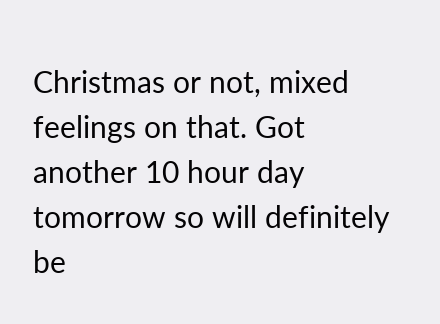Christmas or not, mixed feelings on that. Got another 10 hour day tomorrow so will definitely be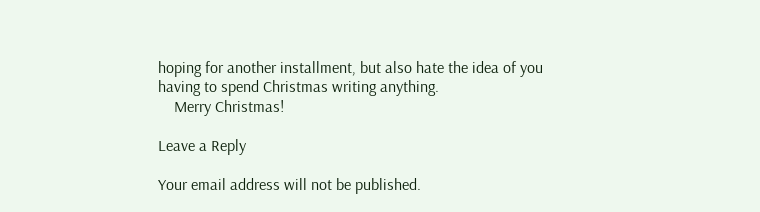hoping for another installment, but also hate the idea of you having to spend Christmas writing anything.
    Merry Christmas!

Leave a Reply

Your email address will not be published.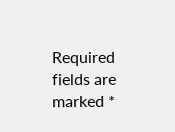Required fields are marked *